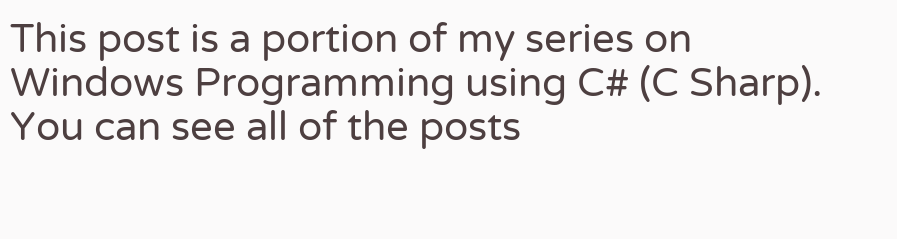This post is a portion of my series on Windows Programming using C# (C Sharp). You can see all of the posts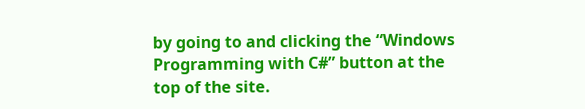by going to and clicking the “Windows Programming with C#” button at the top of the site.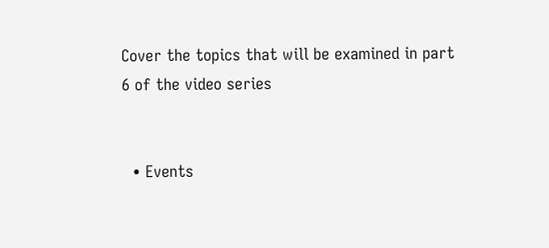Cover the topics that will be examined in part 6 of the video series


  • Events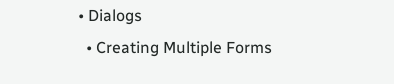• Dialogs
  • Creating Multiple Forms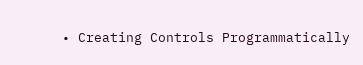• Creating Controls Programmatically